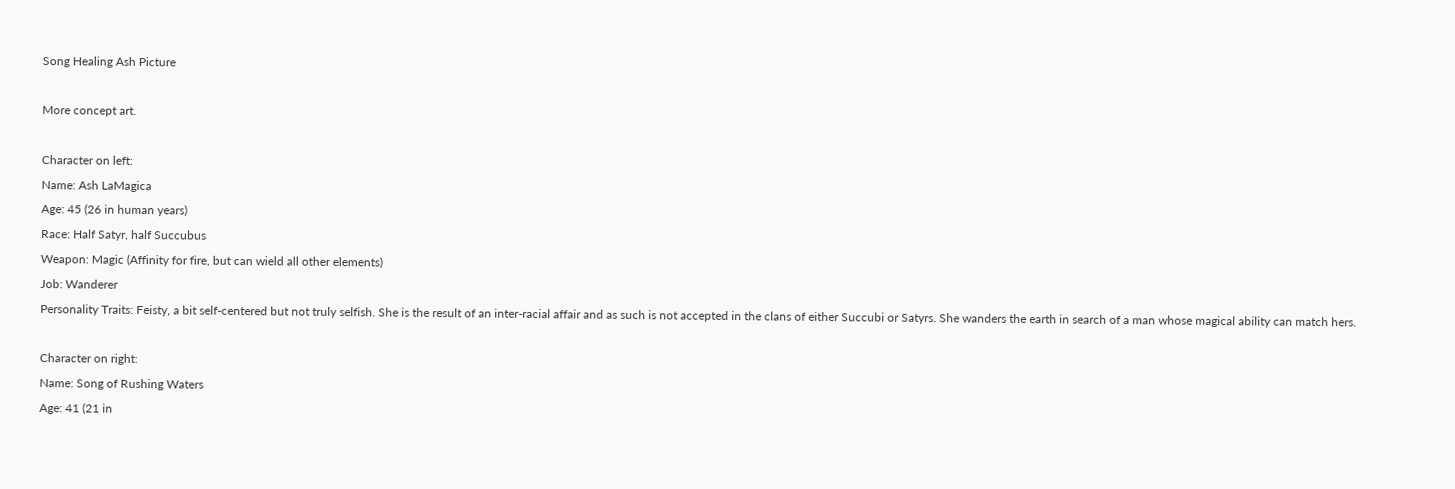Song Healing Ash Picture

More concept art.

Character on left:
Name: Ash LaMagica
Age: 45 (26 in human years)
Race: Half Satyr, half Succubus
Weapon: Magic (Affinity for fire, but can wield all other elements)
Job: Wanderer
Personality Traits: Feisty, a bit self-centered but not truly selfish. She is the result of an inter-racial affair and as such is not accepted in the clans of either Succubi or Satyrs. She wanders the earth in search of a man whose magical ability can match hers.

Character on right:
Name: Song of Rushing Waters
Age: 41 (21 in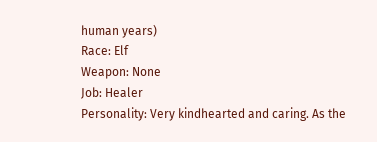human years)
Race: Elf
Weapon: None
Job: Healer
Personality: Very kindhearted and caring. As the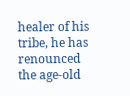healer of his tribe, he has renounced the age-old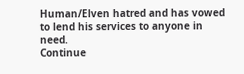Human/Elven hatred and has vowed to lend his services to anyone in need.
Continue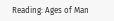Reading: Ages of Man